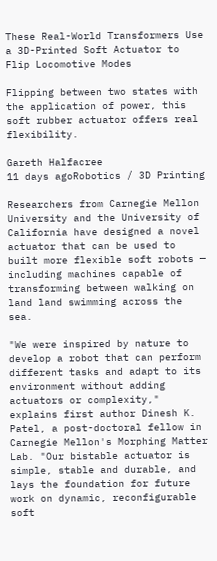These Real-World Transformers Use a 3D-Printed Soft Actuator to Flip Locomotive Modes

Flipping between two states with the application of power, this soft rubber actuator offers real flexibility.

Gareth Halfacree
11 days agoRobotics / 3D Printing

Researchers from Carnegie Mellon University and the University of California have designed a novel actuator that can be used to built more flexible soft robots — including machines capable of transforming between walking on land land swimming across the sea.

"We were inspired by nature to develop a robot that can perform different tasks and adapt to its environment without adding actuators or complexity," explains first author Dinesh K. Patel, a post-doctoral fellow in Carnegie Mellon's Morphing Matter Lab. "Our bistable actuator is simple, stable and durable, and lays the foundation for future work on dynamic, reconfigurable soft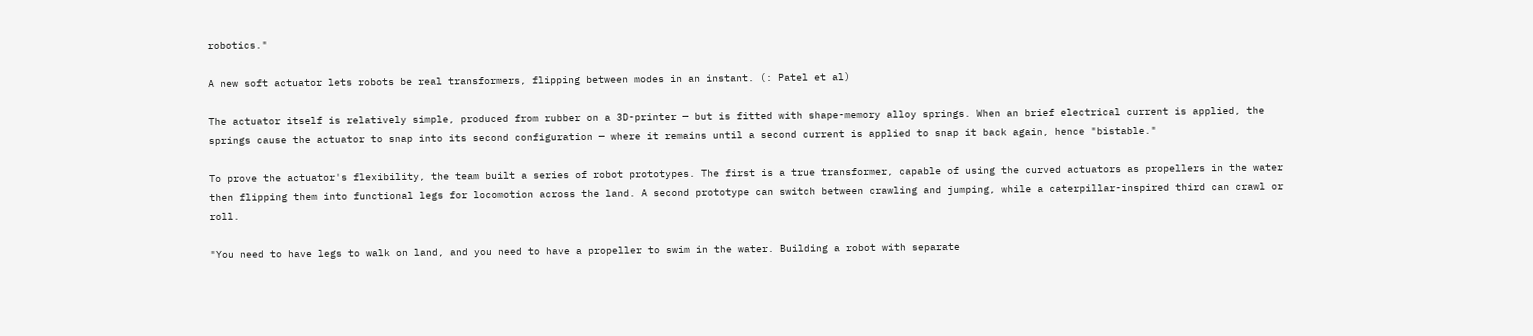robotics."

A new soft actuator lets robots be real transformers, flipping between modes in an instant. (: Patel et al)

The actuator itself is relatively simple, produced from rubber on a 3D-printer — but is fitted with shape-memory alloy springs. When an brief electrical current is applied, the springs cause the actuator to snap into its second configuration — where it remains until a second current is applied to snap it back again, hence "bistable."

To prove the actuator's flexibility, the team built a series of robot prototypes. The first is a true transformer, capable of using the curved actuators as propellers in the water then flipping them into functional legs for locomotion across the land. A second prototype can switch between crawling and jumping, while a caterpillar-inspired third can crawl or roll.

"You need to have legs to walk on land, and you need to have a propeller to swim in the water. Building a robot with separate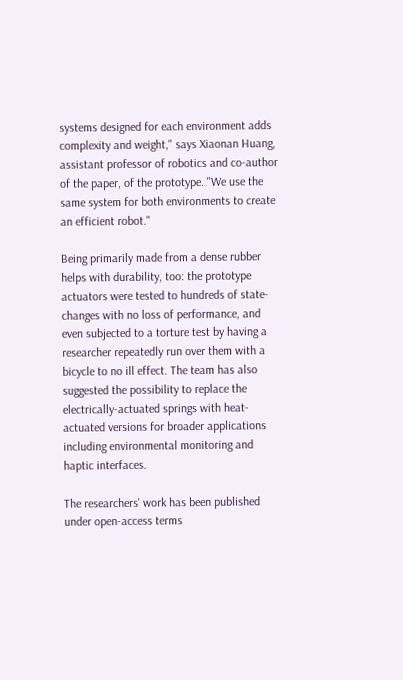systems designed for each environment adds complexity and weight," says Xiaonan Huang, assistant professor of robotics and co-author of the paper, of the prototype. "We use the same system for both environments to create an efficient robot."

Being primarily made from a dense rubber helps with durability, too: the prototype actuators were tested to hundreds of state-changes with no loss of performance, and even subjected to a torture test by having a researcher repeatedly run over them with a bicycle to no ill effect. The team has also suggested the possibility to replace the electrically-actuated springs with heat-actuated versions for broader applications including environmental monitoring and haptic interfaces.

The researchers' work has been published under open-access terms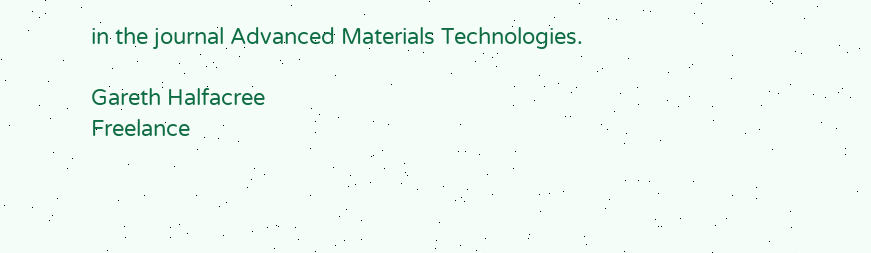in the journal Advanced Materials Technologies.

Gareth Halfacree
Freelance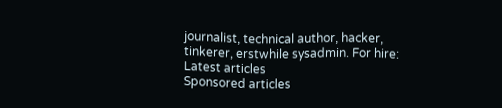journalist, technical author, hacker, tinkerer, erstwhile sysadmin. For hire:
Latest articles
Sponsored articles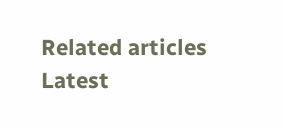Related articles
Latest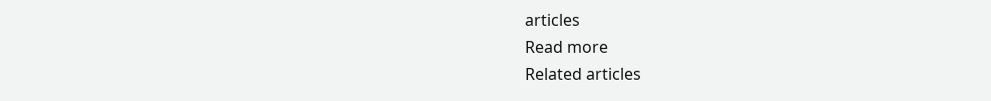articles
Read more
Related articles